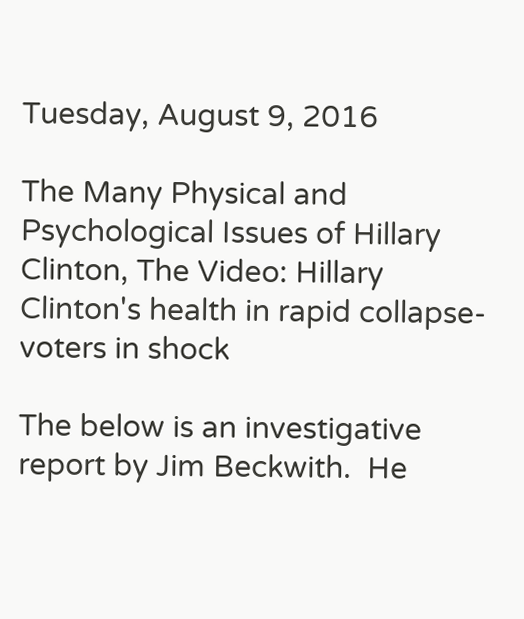Tuesday, August 9, 2016

The Many Physical and Psychological Issues of Hillary Clinton, The Video: Hillary Clinton's health in rapid collapse- voters in shock

The below is an investigative report by Jim Beckwith.  He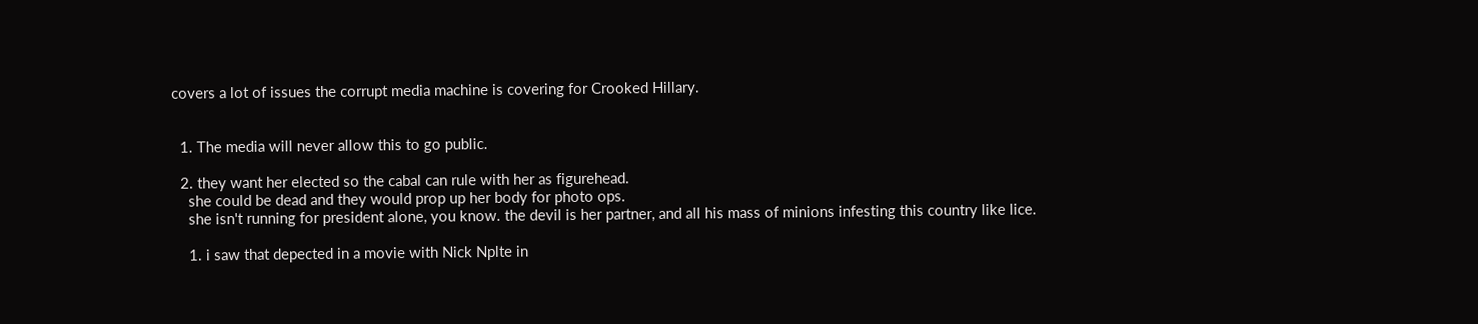covers a lot of issues the corrupt media machine is covering for Crooked Hillary.


  1. The media will never allow this to go public.

  2. they want her elected so the cabal can rule with her as figurehead.
    she could be dead and they would prop up her body for photo ops.
    she isn't running for president alone, you know. the devil is her partner, and all his mass of minions infesting this country like lice.

    1. i saw that depected in a movie with Nick Nplte in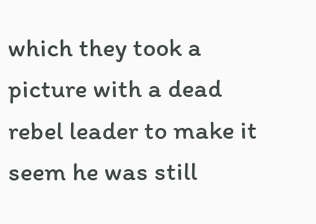which they took a picture with a dead rebel leader to make it seem he was still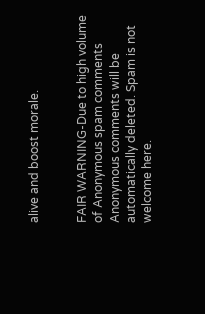alive and boost morale.


FAIR WARNING-Due to high volume of Anonymous spam comments Anonymous comments will be automatically deleted. Spam is not welcome here.